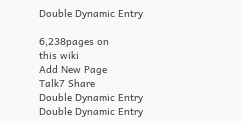Double Dynamic Entry

6,238pages on
this wiki
Add New Page
Talk7 Share
Double Dynamic Entry
Double Dynamic Entry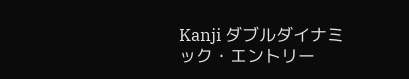Kanji ダブルダイナミック・エントリー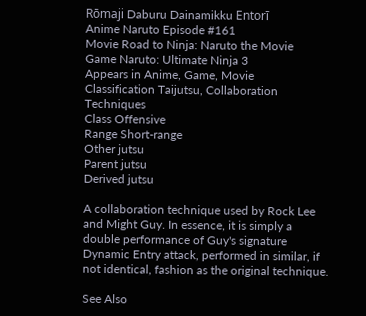Rōmaji Daburu Dainamikku Entorī
Anime Naruto Episode #161
Movie Road to Ninja: Naruto the Movie
Game Naruto: Ultimate Ninja 3
Appears in Anime, Game, Movie
Classification Taijutsu, Collaboration Techniques
Class Offensive
Range Short-range
Other jutsu
Parent jutsu
Derived jutsu

A collaboration technique used by Rock Lee and Might Guy. In essence, it is simply a double performance of Guy's signature Dynamic Entry attack, performed in similar, if not identical, fashion as the original technique.

See Also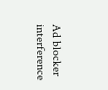Ad blocker interference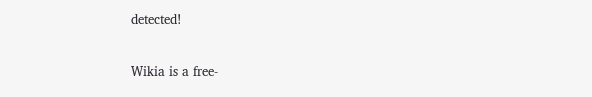detected!

Wikia is a free-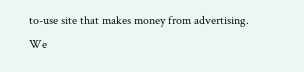to-use site that makes money from advertising. We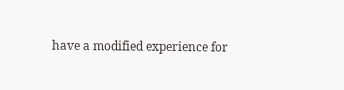have a modified experience for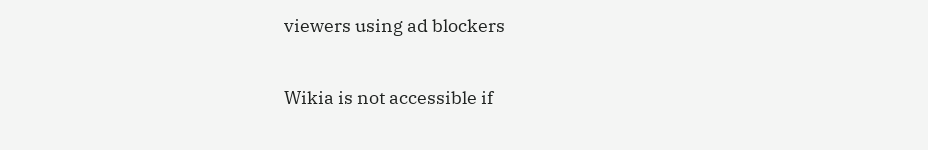viewers using ad blockers

Wikia is not accessible if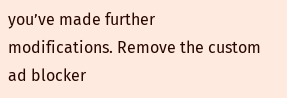you’ve made further modifications. Remove the custom ad blocker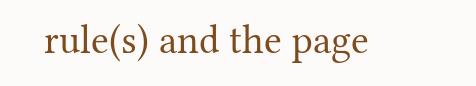rule(s) and the page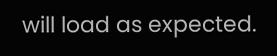will load as expected.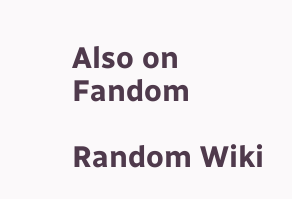Also on Fandom

Random Wiki